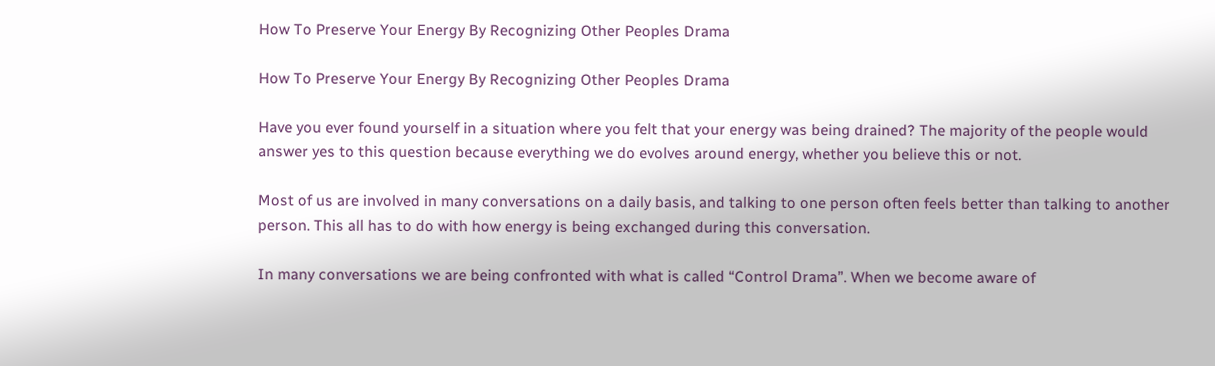How To Preserve Your Energy By Recognizing Other Peoples Drama

How To Preserve Your Energy By Recognizing Other Peoples Drama

Have you ever found yourself in a situation where you felt that your energy was being drained? The majority of the people would answer yes to this question because everything we do evolves around energy, whether you believe this or not.

Most of us are involved in many conversations on a daily basis, and talking to one person often feels better than talking to another person. This all has to do with how energy is being exchanged during this conversation.

In many conversations we are being confronted with what is called “Control Drama”. When we become aware of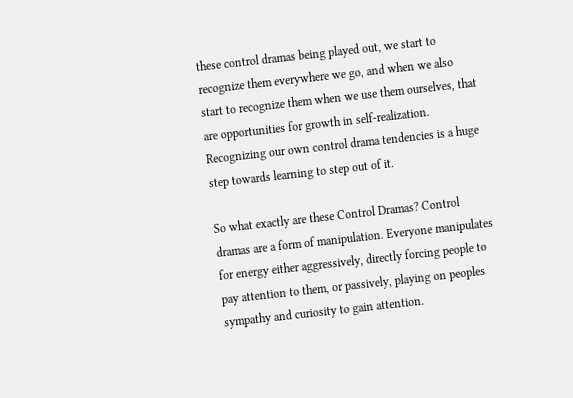these control dramas being played out, we start to recognize them everywhere we go, and when we also start to recognize them when we use them ourselves, that are opportunities for growth in self-realization. Recognizing our own control drama tendencies is a huge step towards learning to step out of it.

So what exactly are these Control Dramas? Control dramas are a form of manipulation. Everyone manipulates for energy either aggressively, directly forcing people to pay attention to them, or passively, playing on peoples sympathy and curiosity to gain attention.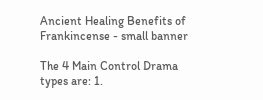Ancient Healing Benefits of Frankincense - small banner

The 4 Main Control Drama types are: 1.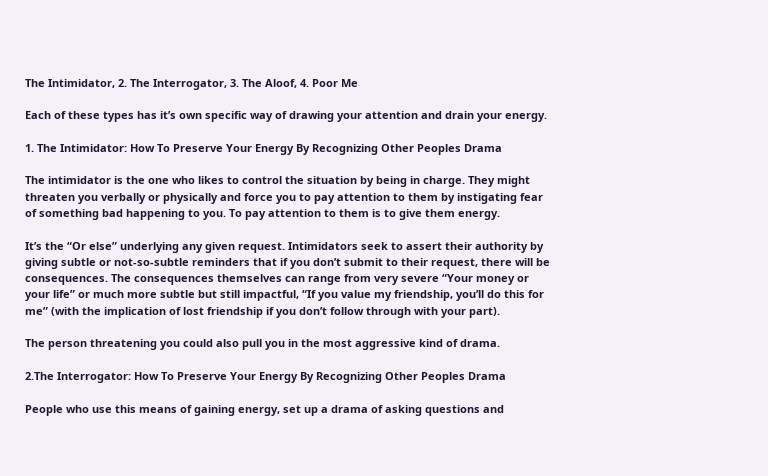The Intimidator, 2. The Interrogator, 3. The Aloof, 4. Poor Me

Each of these types has it’s own specific way of drawing your attention and drain your energy.

1. The Intimidator: How To Preserve Your Energy By Recognizing Other Peoples Drama

The intimidator is the one who likes to control the situation by being in charge. They might threaten you verbally or physically and force you to pay attention to them by instigating fear of something bad happening to you. To pay attention to them is to give them energy.

It’s the “Or else” underlying any given request. Intimidators seek to assert their authority by giving subtle or not-so-subtle reminders that if you don’t submit to their request, there will be consequences. The consequences themselves can range from very severe “Your money or your life” or much more subtle but still impactful, “If you value my friendship, you’ll do this for me” (with the implication of lost friendship if you don’t follow through with your part).

The person threatening you could also pull you in the most aggressive kind of drama.

2.The Interrogator: How To Preserve Your Energy By Recognizing Other Peoples Drama

People who use this means of gaining energy, set up a drama of asking questions and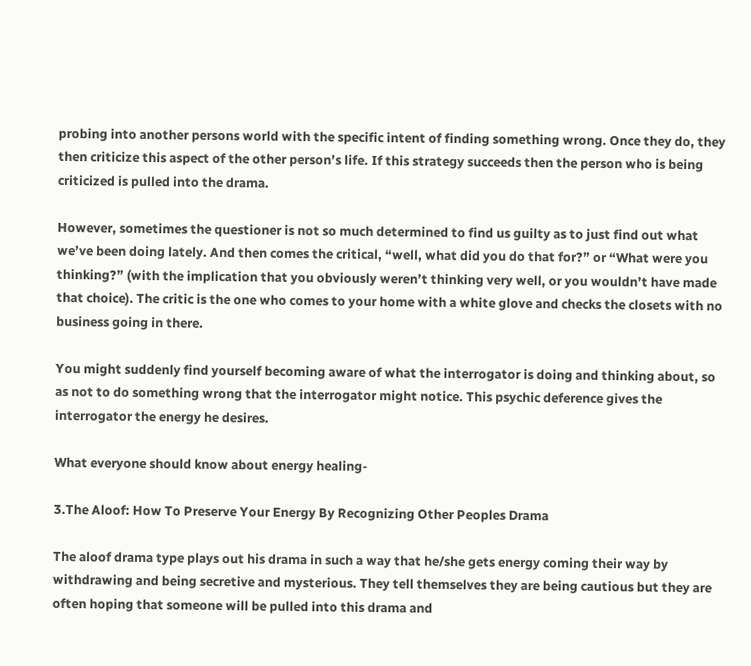probing into another persons world with the specific intent of finding something wrong. Once they do, they then criticize this aspect of the other person’s life. If this strategy succeeds then the person who is being criticized is pulled into the drama.

However, sometimes the questioner is not so much determined to find us guilty as to just find out what we’ve been doing lately. And then comes the critical, “well, what did you do that for?” or “What were you thinking?” (with the implication that you obviously weren’t thinking very well, or you wouldn’t have made that choice). The critic is the one who comes to your home with a white glove and checks the closets with no business going in there.

You might suddenly find yourself becoming aware of what the interrogator is doing and thinking about, so as not to do something wrong that the interrogator might notice. This psychic deference gives the interrogator the energy he desires.

What everyone should know about energy healing-

3.The Aloof: How To Preserve Your Energy By Recognizing Other Peoples Drama

The aloof drama type plays out his drama in such a way that he/she gets energy coming their way by withdrawing and being secretive and mysterious. They tell themselves they are being cautious but they are often hoping that someone will be pulled into this drama and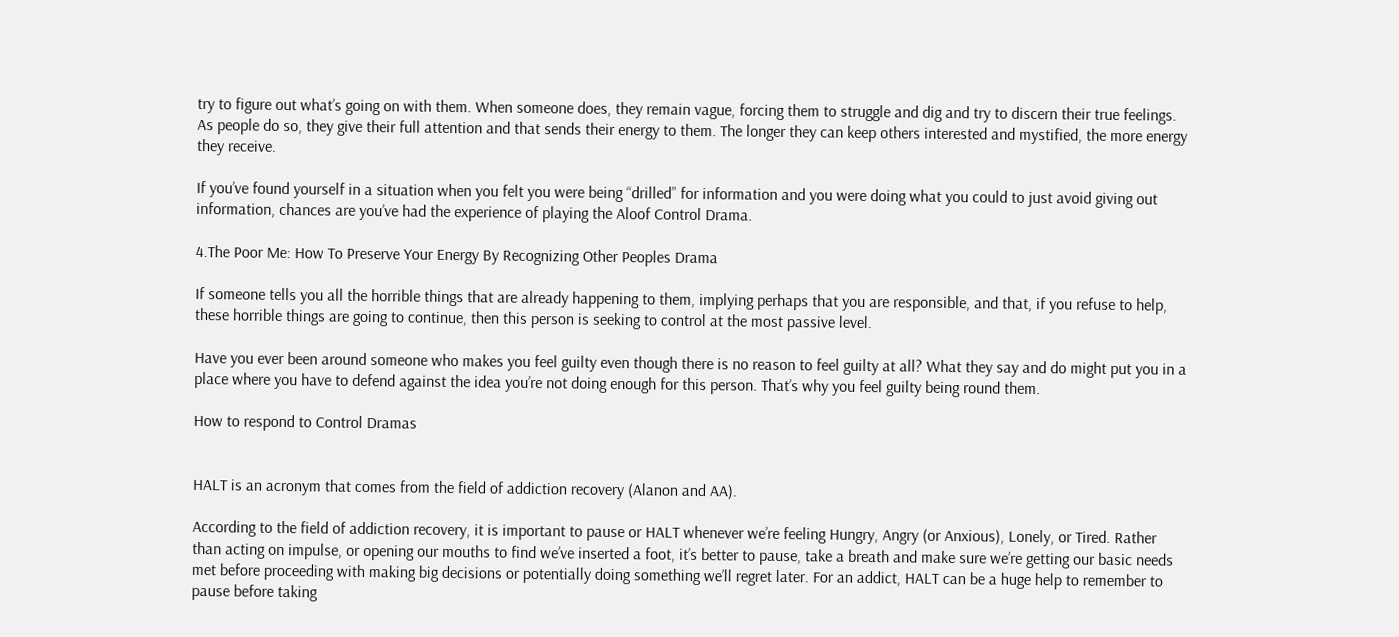try to figure out what’s going on with them. When someone does, they remain vague, forcing them to struggle and dig and try to discern their true feelings. As people do so, they give their full attention and that sends their energy to them. The longer they can keep others interested and mystified, the more energy they receive.

If you’ve found yourself in a situation when you felt you were being “drilled” for information and you were doing what you could to just avoid giving out information, chances are you’ve had the experience of playing the Aloof Control Drama.

4.The Poor Me: How To Preserve Your Energy By Recognizing Other Peoples Drama

If someone tells you all the horrible things that are already happening to them, implying perhaps that you are responsible, and that, if you refuse to help, these horrible things are going to continue, then this person is seeking to control at the most passive level.

Have you ever been around someone who makes you feel guilty even though there is no reason to feel guilty at all? What they say and do might put you in a place where you have to defend against the idea you’re not doing enough for this person. That’s why you feel guilty being round them.

How to respond to Control Dramas


HALT is an acronym that comes from the field of addiction recovery (Alanon and AA).

According to the field of addiction recovery, it is important to pause or HALT whenever we’re feeling Hungry, Angry (or Anxious), Lonely, or Tired. Rather than acting on impulse, or opening our mouths to find we’ve inserted a foot, it’s better to pause, take a breath and make sure we’re getting our basic needs met before proceeding with making big decisions or potentially doing something we’ll regret later. For an addict, HALT can be a huge help to remember to pause before taking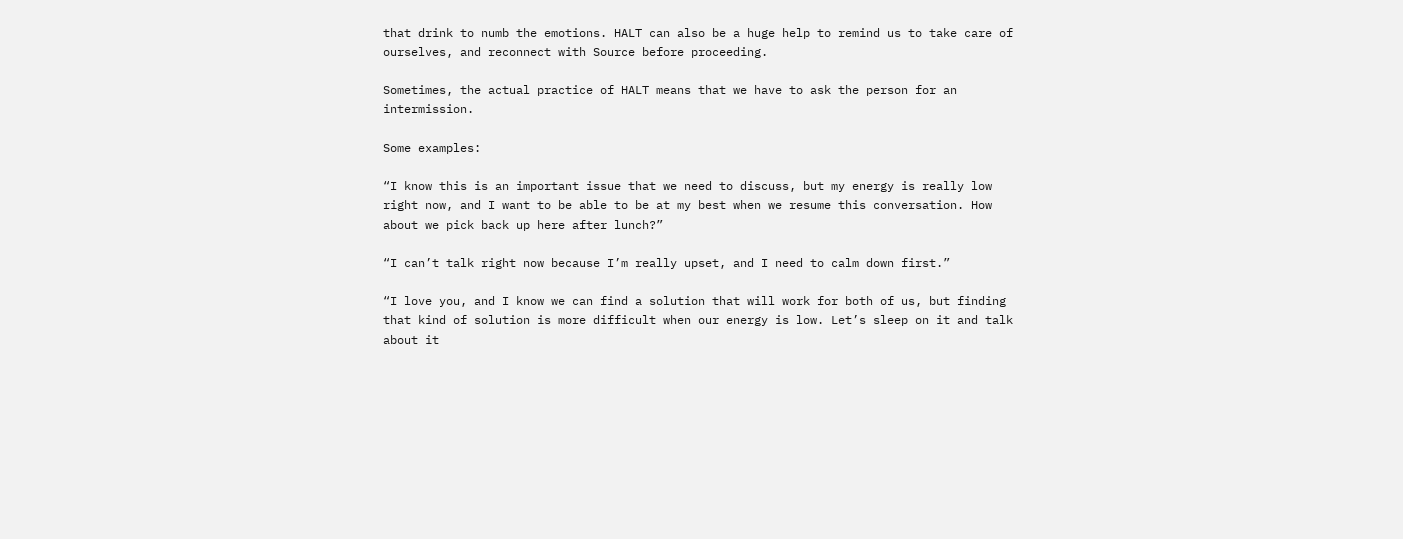that drink to numb the emotions. HALT can also be a huge help to remind us to take care of ourselves, and reconnect with Source before proceeding.

Sometimes, the actual practice of HALT means that we have to ask the person for an intermission.

Some examples:

“I know this is an important issue that we need to discuss, but my energy is really low right now, and I want to be able to be at my best when we resume this conversation. How about we pick back up here after lunch?”

“I can’t talk right now because I’m really upset, and I need to calm down first.”

“I love you, and I know we can find a solution that will work for both of us, but finding that kind of solution is more difficult when our energy is low. Let’s sleep on it and talk about it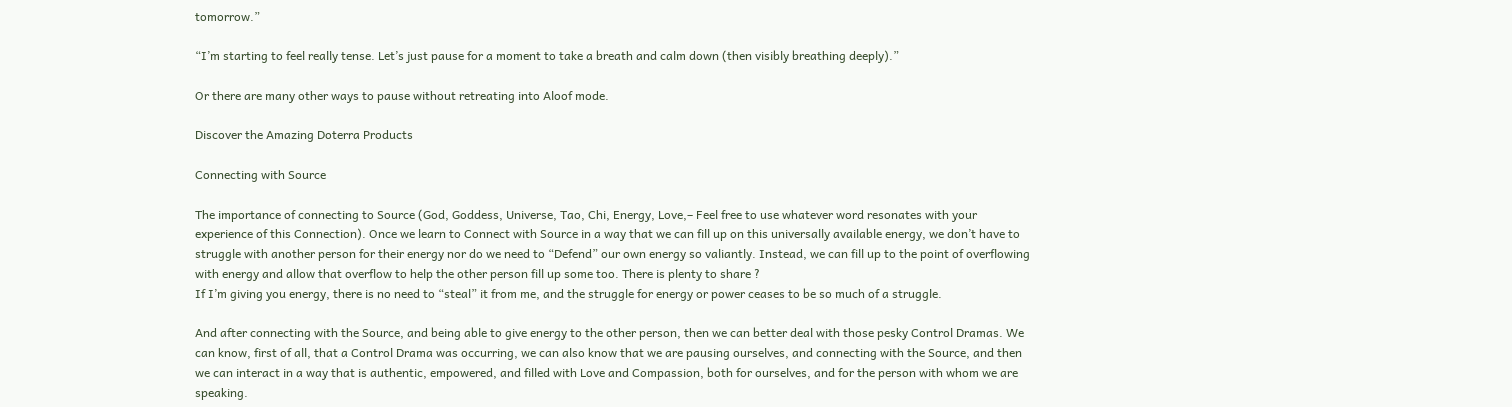tomorrow.”

“I’m starting to feel really tense. Let’s just pause for a moment to take a breath and calm down (then visibly breathing deeply).”

Or there are many other ways to pause without retreating into Aloof mode.

Discover the Amazing Doterra Products

Connecting with Source

The importance of connecting to Source (God, Goddess, Universe, Tao, Chi, Energy, Love,– Feel free to use whatever word resonates with your experience of this Connection). Once we learn to Connect with Source in a way that we can fill up on this universally available energy, we don’t have to struggle with another person for their energy nor do we need to “Defend” our own energy so valiantly. Instead, we can fill up to the point of overflowing with energy and allow that overflow to help the other person fill up some too. There is plenty to share ?
If I’m giving you energy, there is no need to “steal” it from me, and the struggle for energy or power ceases to be so much of a struggle.

And after connecting with the Source, and being able to give energy to the other person, then we can better deal with those pesky Control Dramas. We can know, first of all, that a Control Drama was occurring, we can also know that we are pausing ourselves, and connecting with the Source, and then we can interact in a way that is authentic, empowered, and filled with Love and Compassion, both for ourselves, and for the person with whom we are speaking.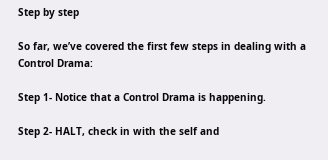Step by step

So far, we’ve covered the first few steps in dealing with a Control Drama:

Step 1- Notice that a Control Drama is happening.

Step 2- HALT, check in with the self and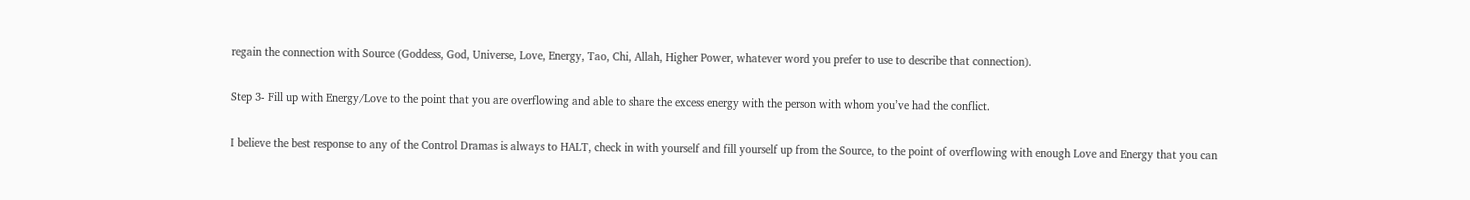regain the connection with Source (Goddess, God, Universe, Love, Energy, Tao, Chi, Allah, Higher Power, whatever word you prefer to use to describe that connection).

Step 3- Fill up with Energy/Love to the point that you are overflowing and able to share the excess energy with the person with whom you’ve had the conflict.

I believe the best response to any of the Control Dramas is always to HALT, check in with yourself and fill yourself up from the Source, to the point of overflowing with enough Love and Energy that you can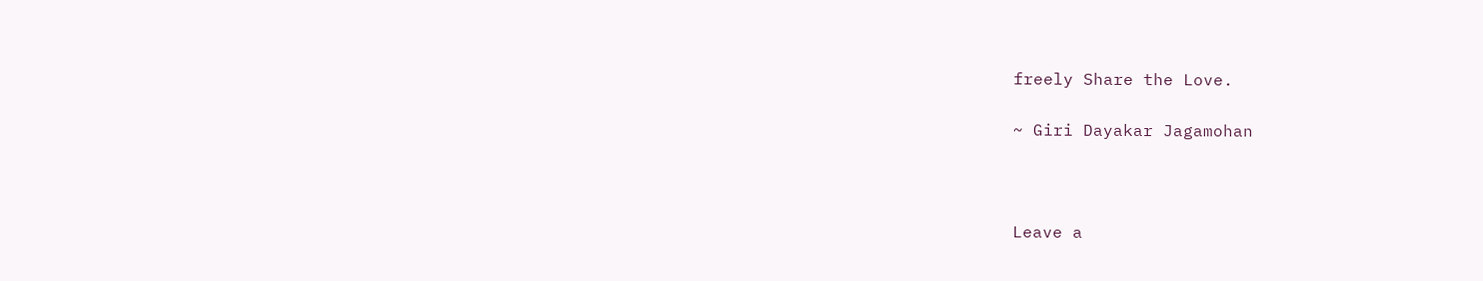freely Share the Love.

~ Giri Dayakar Jagamohan



Leave a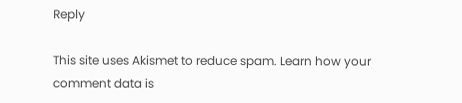Reply

This site uses Akismet to reduce spam. Learn how your comment data is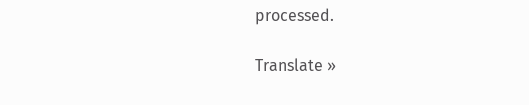processed.

Translate »